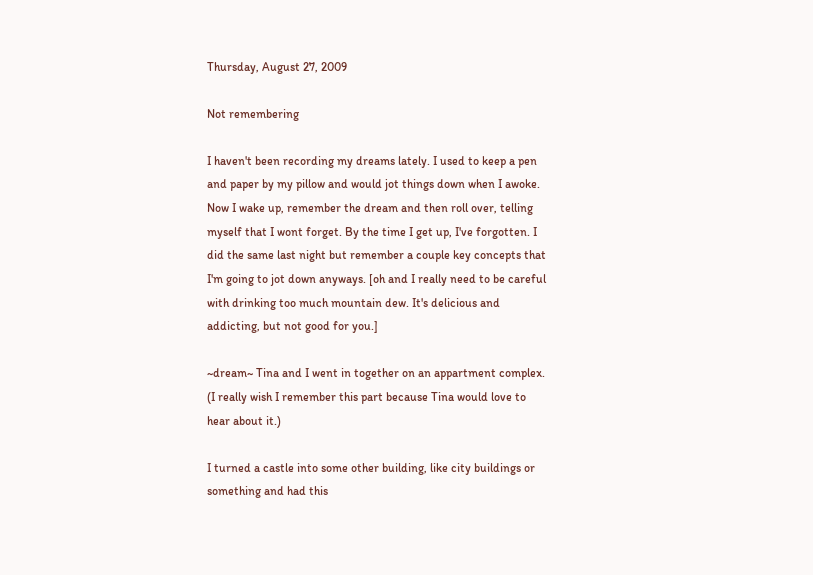Thursday, August 27, 2009

Not remembering

I haven't been recording my dreams lately. I used to keep a pen and paper by my pillow and would jot things down when I awoke. Now I wake up, remember the dream and then roll over, telling myself that I wont forget. By the time I get up, I've forgotten. I did the same last night but remember a couple key concepts that I'm going to jot down anyways. [oh and I really need to be careful with drinking too much mountain dew. It's delicious and addicting, but not good for you.]

~dream~ Tina and I went in together on an appartment complex. (I really wish I remember this part because Tina would love to hear about it.)

I turned a castle into some other building, like city buildings or something and had this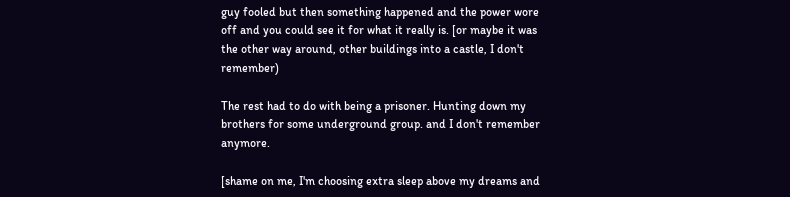guy fooled but then something happened and the power wore off and you could see it for what it really is. [or maybe it was the other way around, other buildings into a castle, I don't remember)

The rest had to do with being a prisoner. Hunting down my brothers for some underground group. and I don't remember anymore.

[shame on me, I'm choosing extra sleep above my dreams and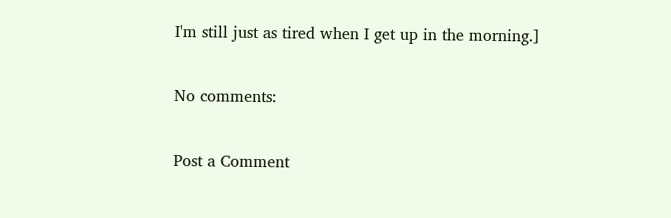I'm still just as tired when I get up in the morning.]

No comments:

Post a Comment